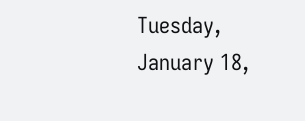Tuesday, January 18,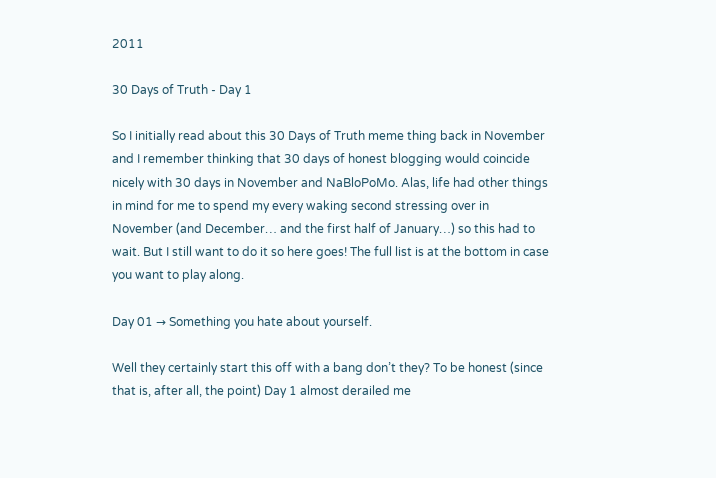2011

30 Days of Truth - Day 1

So I initially read about this 30 Days of Truth meme thing back in November and I remember thinking that 30 days of honest blogging would coincide nicely with 30 days in November and NaBloPoMo. Alas, life had other things in mind for me to spend my every waking second stressing over in November (and December… and the first half of January…) so this had to wait. But I still want to do it so here goes! The full list is at the bottom in case you want to play along.

Day 01 → Something you hate about yourself.

Well they certainly start this off with a bang don’t they? To be honest (since that is, after all, the point) Day 1 almost derailed me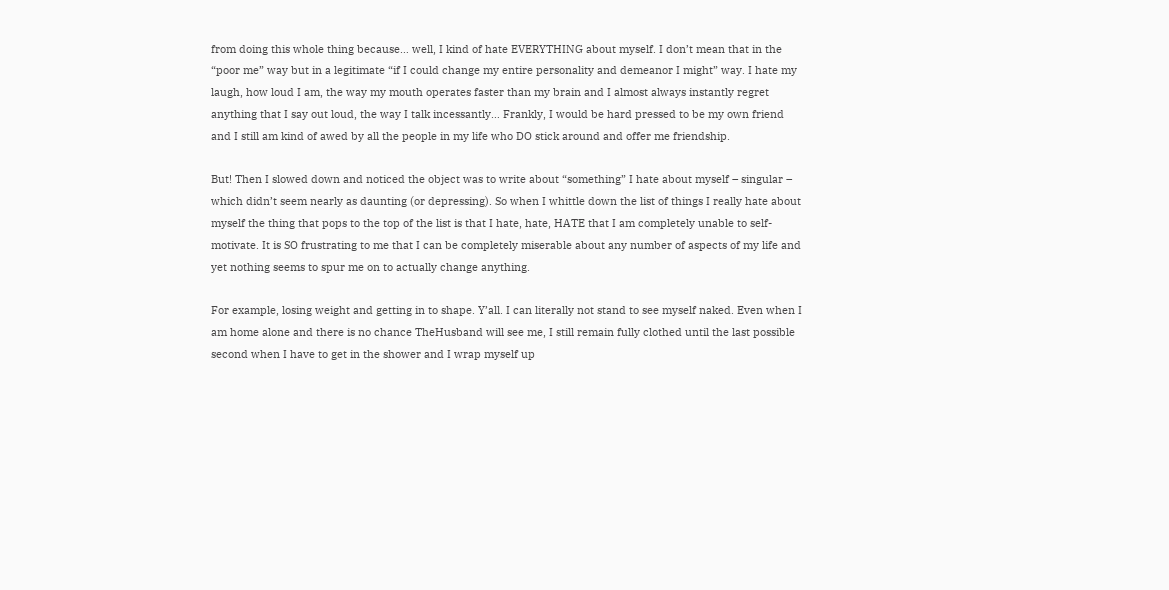from doing this whole thing because… well, I kind of hate EVERYTHING about myself. I don’t mean that in the “poor me” way but in a legitimate “if I could change my entire personality and demeanor I might” way. I hate my laugh, how loud I am, the way my mouth operates faster than my brain and I almost always instantly regret anything that I say out loud, the way I talk incessantly… Frankly, I would be hard pressed to be my own friend and I still am kind of awed by all the people in my life who DO stick around and offer me friendship.

But! Then I slowed down and noticed the object was to write about “something” I hate about myself – singular – which didn’t seem nearly as daunting (or depressing). So when I whittle down the list of things I really hate about myself the thing that pops to the top of the list is that I hate, hate, HATE that I am completely unable to self-motivate. It is SO frustrating to me that I can be completely miserable about any number of aspects of my life and yet nothing seems to spur me on to actually change anything.

For example, losing weight and getting in to shape. Y’all. I can literally not stand to see myself naked. Even when I am home alone and there is no chance TheHusband will see me, I still remain fully clothed until the last possible second when I have to get in the shower and I wrap myself up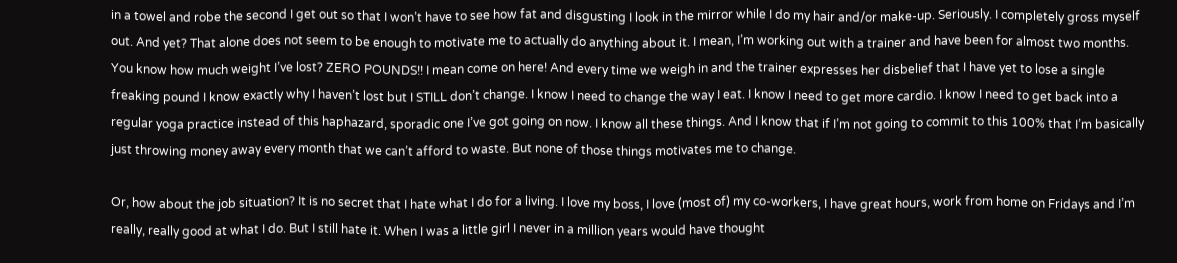in a towel and robe the second I get out so that I won’t have to see how fat and disgusting I look in the mirror while I do my hair and/or make-up. Seriously. I completely gross myself out. And yet? That alone does not seem to be enough to motivate me to actually do anything about it. I mean, I’m working out with a trainer and have been for almost two months. You know how much weight I’ve lost? ZERO POUNDS!! I mean come on here! And every time we weigh in and the trainer expresses her disbelief that I have yet to lose a single freaking pound I know exactly why I haven’t lost but I STILL don’t change. I know I need to change the way I eat. I know I need to get more cardio. I know I need to get back into a regular yoga practice instead of this haphazard, sporadic one I’ve got going on now. I know all these things. And I know that if I’m not going to commit to this 100% that I’m basically just throwing money away every month that we can’t afford to waste. But none of those things motivates me to change.

Or, how about the job situation? It is no secret that I hate what I do for a living. I love my boss, I love (most of) my co-workers, I have great hours, work from home on Fridays and I’m really, really good at what I do. But I still hate it. When I was a little girl I never in a million years would have thought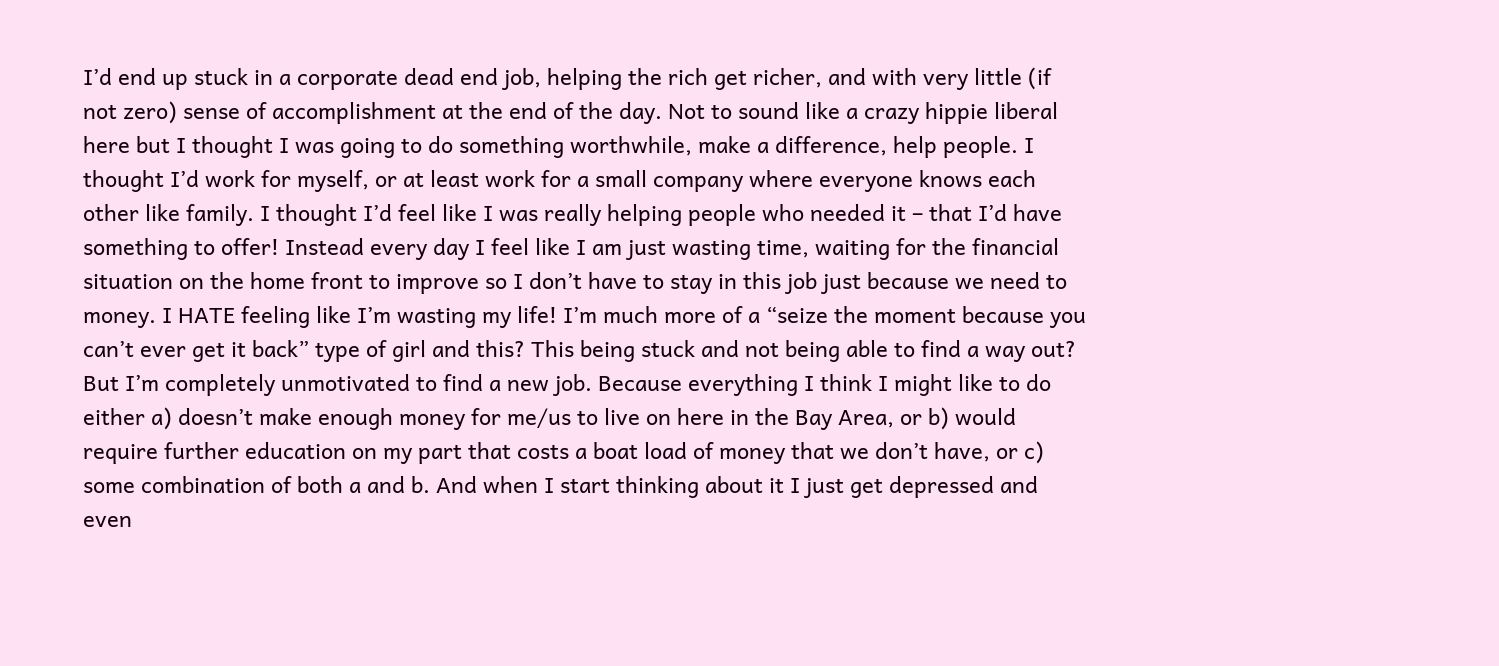I’d end up stuck in a corporate dead end job, helping the rich get richer, and with very little (if not zero) sense of accomplishment at the end of the day. Not to sound like a crazy hippie liberal here but I thought I was going to do something worthwhile, make a difference, help people. I thought I’d work for myself, or at least work for a small company where everyone knows each other like family. I thought I’d feel like I was really helping people who needed it – that I’d have something to offer! Instead every day I feel like I am just wasting time, waiting for the financial situation on the home front to improve so I don’t have to stay in this job just because we need to money. I HATE feeling like I’m wasting my life! I’m much more of a “seize the moment because you can’t ever get it back” type of girl and this? This being stuck and not being able to find a way out? But I’m completely unmotivated to find a new job. Because everything I think I might like to do either a) doesn’t make enough money for me/us to live on here in the Bay Area, or b) would require further education on my part that costs a boat load of money that we don’t have, or c) some combination of both a and b. And when I start thinking about it I just get depressed and even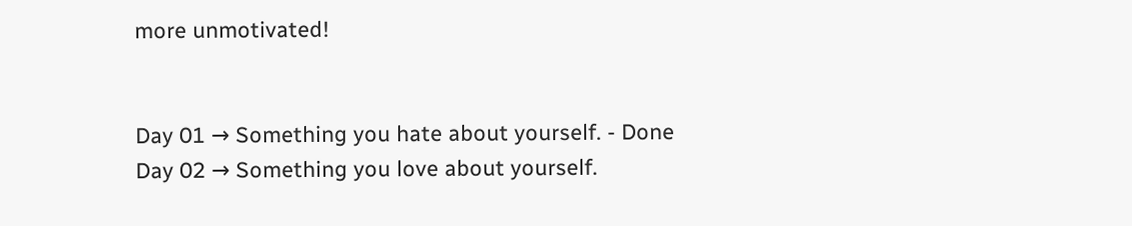more unmotivated!


Day 01 → Something you hate about yourself. - Done
Day 02 → Something you love about yourself.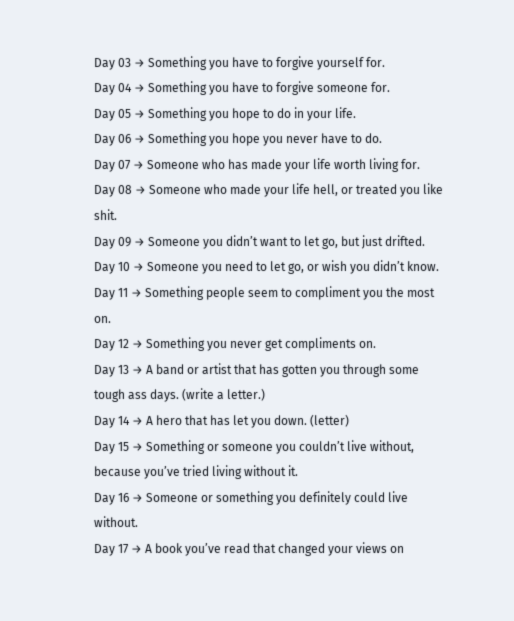Day 03 → Something you have to forgive yourself for.
Day 04 → Something you have to forgive someone for.
Day 05 → Something you hope to do in your life.
Day 06 → Something you hope you never have to do.
Day 07 → Someone who has made your life worth living for.
Day 08 → Someone who made your life hell, or treated you like shit.
Day 09 → Someone you didn’t want to let go, but just drifted.
Day 10 → Someone you need to let go, or wish you didn’t know.
Day 11 → Something people seem to compliment you the most on.
Day 12 → Something you never get compliments on.
Day 13 → A band or artist that has gotten you through some tough ass days. (write a letter.)
Day 14 → A hero that has let you down. (letter)
Day 15 → Something or someone you couldn’t live without, because you’ve tried living without it.
Day 16 → Someone or something you definitely could live without.
Day 17 → A book you’ve read that changed your views on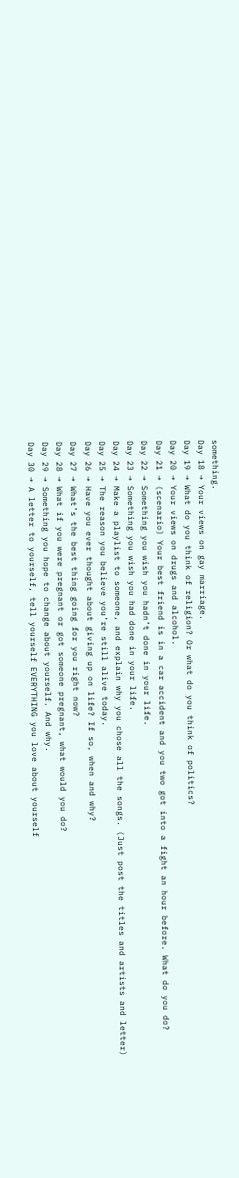something.
Day 18 → Your views on gay marriage.
Day 19 → What do you think of religion? Or what do you think of politics?
Day 20 → Your views on drugs and alcohol.
Day 21 → (scenario) Your best friend is in a car accident and you two got into a fight an hour before. What do you do?
Day 22 → Something you wish you hadn’t done in your life.
Day 23 → Something you wish you had done in your life.
Day 24 → Make a playlist to someone, and explain why you chose all the songs. (Just post the titles and artists and letter)
Day 25 → The reason you believe you’re still alive today.
Day 26 → Have you ever thought about giving up on life? If so, when and why?
Day 27 → What’s the best thing going for you right now?
Day 28 → What if you were pregnant or got someone pregnant, what would you do?
Day 29 → Something you hope to change about yourself. And why.
Day 30 → A letter to yourself, tell yourself EVERYTHING you love about yourself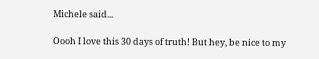Michele said...

Oooh I love this 30 days of truth! But hey, be nice to my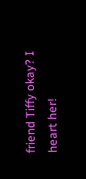friend Tiffy okay? I heart her!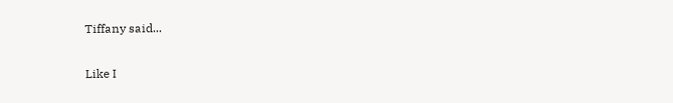Tiffany said...

Like I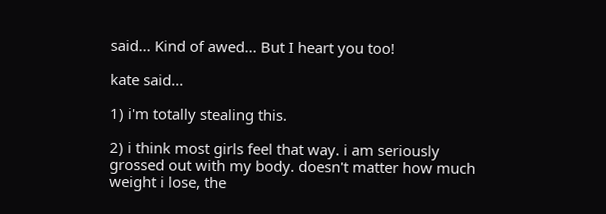said... Kind of awed... But I heart you too!

kate said...

1) i'm totally stealing this.

2) i think most girls feel that way. i am seriously grossed out with my body. doesn't matter how much weight i lose, the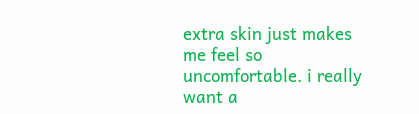extra skin just makes me feel so uncomfortable. i really want a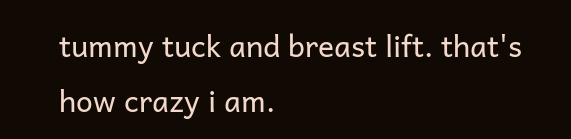tummy tuck and breast lift. that's how crazy i am.